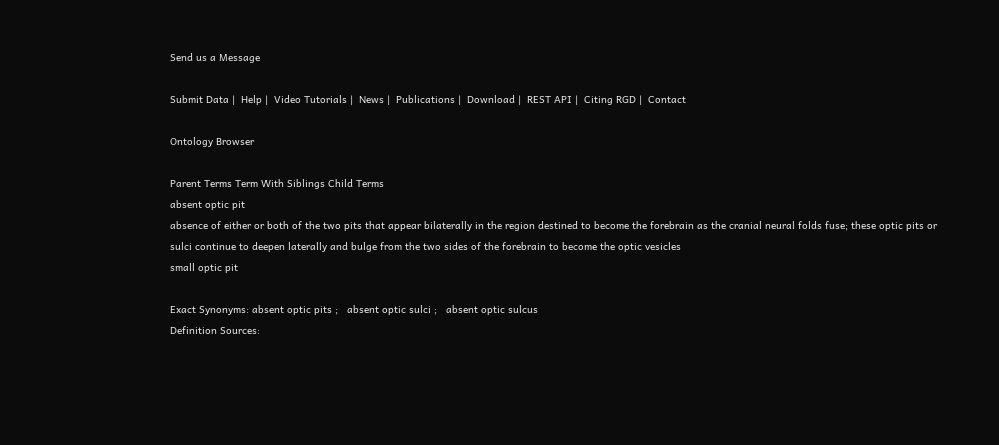Send us a Message

Submit Data |  Help |  Video Tutorials |  News |  Publications |  Download |  REST API |  Citing RGD |  Contact

Ontology Browser

Parent Terms Term With Siblings Child Terms
absent optic pit
absence of either or both of the two pits that appear bilaterally in the region destined to become the forebrain as the cranial neural folds fuse; these optic pits or sulci continue to deepen laterally and bulge from the two sides of the forebrain to become the optic vesicles
small optic pit

Exact Synonyms: absent optic pits ;   absent optic sulci ;   absent optic sulcus
Definition Sources: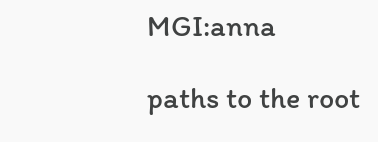MGI:anna

paths to the root